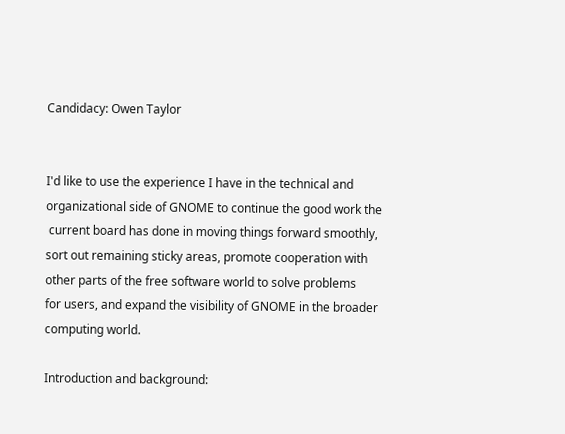Candidacy: Owen Taylor


I'd like to use the experience I have in the technical and
organizational side of GNOME to continue the good work the
 current board has done in moving things forward smoothly,
sort out remaining sticky areas, promote cooperation with
other parts of the free software world to solve problems
for users, and expand the visibility of GNOME in the broader
computing world.

Introduction and background: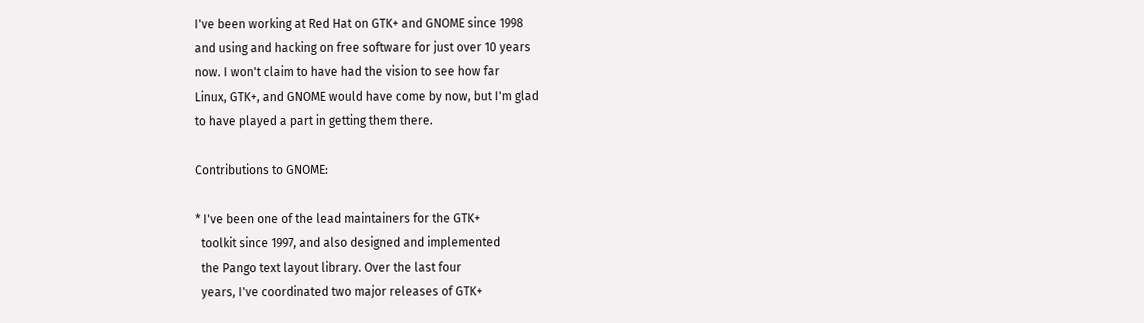I've been working at Red Hat on GTK+ and GNOME since 1998
and using and hacking on free software for just over 10 years
now. I won't claim to have had the vision to see how far
Linux, GTK+, and GNOME would have come by now, but I'm glad
to have played a part in getting them there.

Contributions to GNOME:

* I've been one of the lead maintainers for the GTK+
  toolkit since 1997, and also designed and implemented
  the Pango text layout library. Over the last four
  years, I've coordinated two major releases of GTK+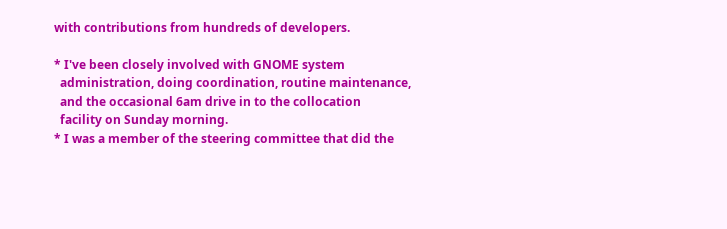with contributions from hundreds of developers.

* I've been closely involved with GNOME system
  administration, doing coordination, routine maintenance,
  and the occasional 6am drive in to the collocation
  facility on Sunday morning.
* I was a member of the steering committee that did the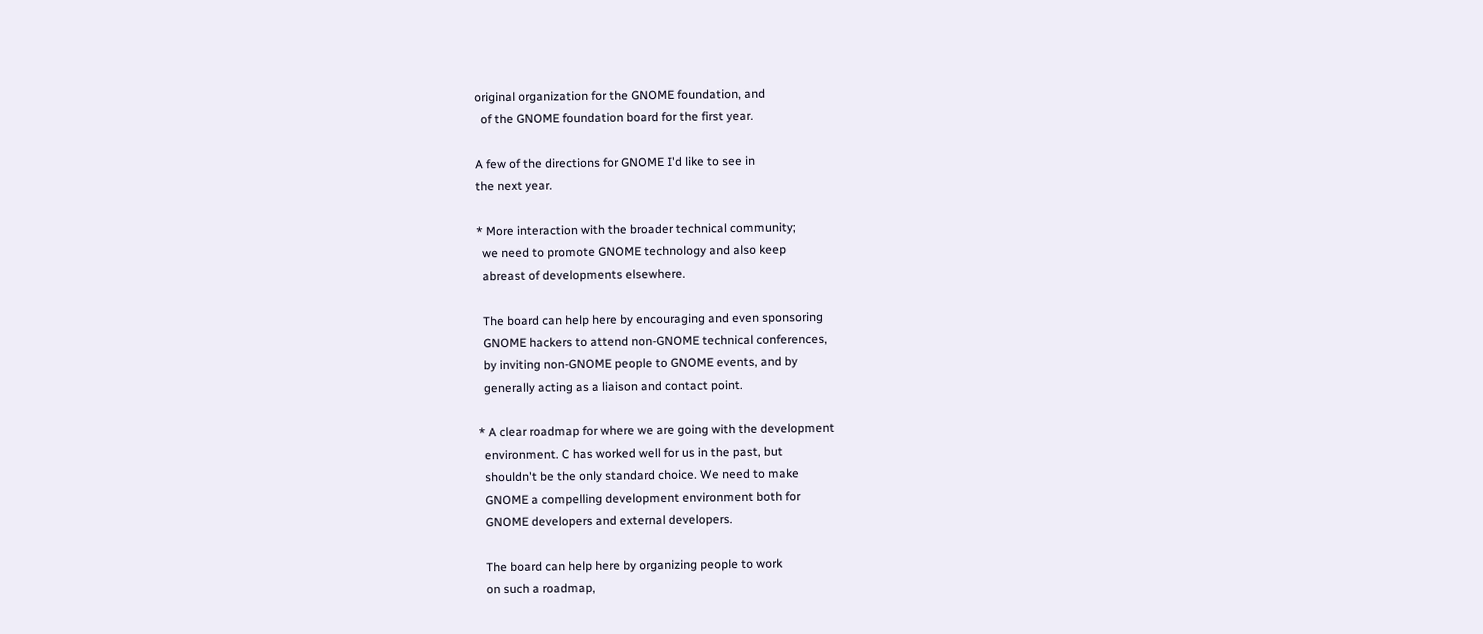original organization for the GNOME foundation, and
  of the GNOME foundation board for the first year.

A few of the directions for GNOME I'd like to see in
the next year.

* More interaction with the broader technical community;
  we need to promote GNOME technology and also keep
  abreast of developments elsewhere.

  The board can help here by encouraging and even sponsoring
  GNOME hackers to attend non-GNOME technical conferences,
  by inviting non-GNOME people to GNOME events, and by
  generally acting as a liaison and contact point.

* A clear roadmap for where we are going with the development
  environment. C has worked well for us in the past, but
  shouldn't be the only standard choice. We need to make
  GNOME a compelling development environment both for
  GNOME developers and external developers.

  The board can help here by organizing people to work
  on such a roadmap,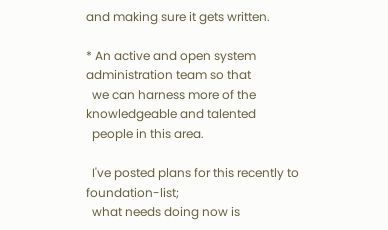and making sure it gets written.

* An active and open system administration team so that
  we can harness more of the knowledgeable and talented
  people in this area.

  I've posted plans for this recently to foundation-list;
  what needs doing now is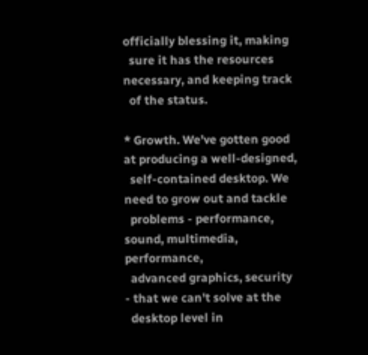officially blessing it, making
  sure it has the resources necessary, and keeping track
  of the status.

* Growth. We've gotten good at producing a well-designed,
  self-contained desktop. We need to grow out and tackle
  problems - performance, sound, multimedia, performance,
  advanced graphics, security - that we can't solve at the
  desktop level in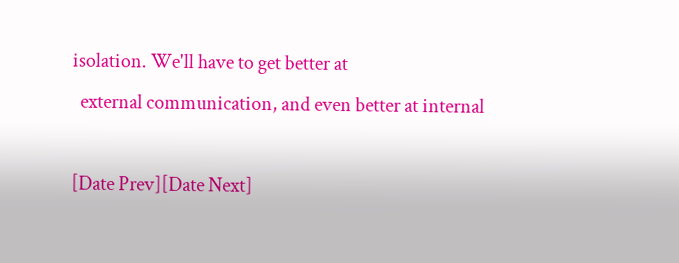isolation. We'll have to get better at
  external communication, and even better at internal

[Date Prev][Date Next]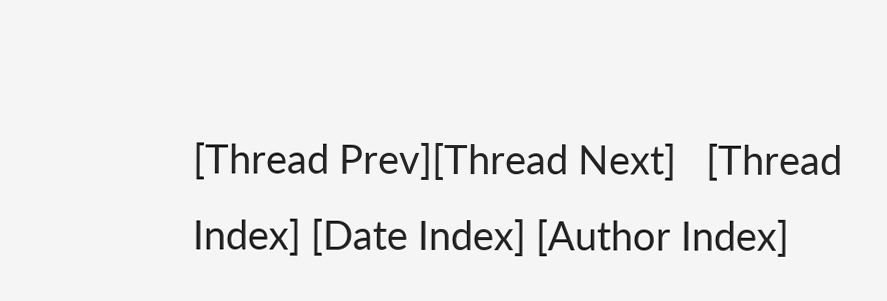[Thread Prev][Thread Next]   [Thread Index] [Date Index] [Author Index]